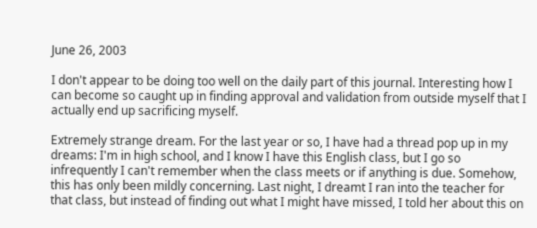June 26, 2003

I don't appear to be doing too well on the daily part of this journal. Interesting how I can become so caught up in finding approval and validation from outside myself that I actually end up sacrificing myself.

Extremely strange dream. For the last year or so, I have had a thread pop up in my dreams: I'm in high school, and I know I have this English class, but I go so infrequently I can't remember when the class meets or if anything is due. Somehow, this has only been mildly concerning. Last night, I dreamt I ran into the teacher for that class, but instead of finding out what I might have missed, I told her about this on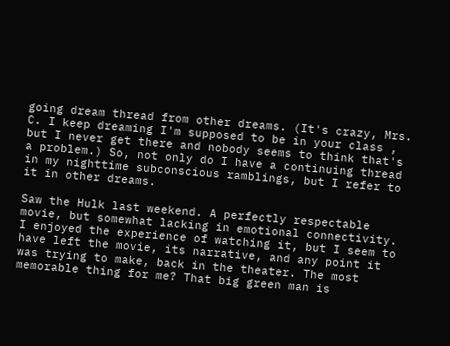going dream thread from other dreams. (It's crazy, Mrs. C. I keep dreaming I'm supposed to be in your class , but I never get there and nobody seems to think that's a problem.) So, not only do I have a continuing thread in my nighttime subconscious ramblings, but I refer to it in other dreams.

Saw the Hulk last weekend. A perfectly respectable movie, but somewhat lacking in emotional connectivity. I enjoyed the experience of watching it, but I seem to have left the movie, its narrative, and any point it was trying to make, back in the theater. The most memorable thing for me? That big green man is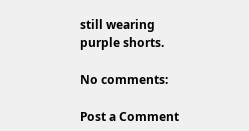still wearing purple shorts.

No comments:

Post a Comment